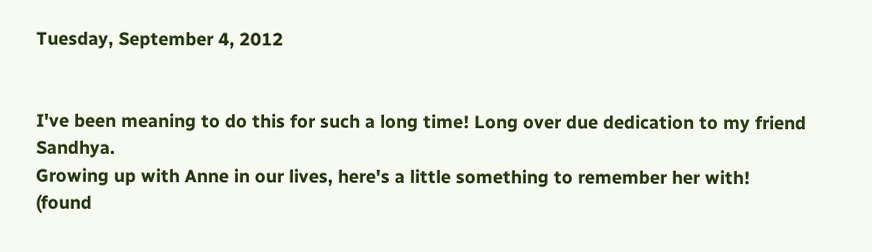Tuesday, September 4, 2012


I've been meaning to do this for such a long time! Long over due dedication to my friend Sandhya.
Growing up with Anne in our lives, here's a little something to remember her with!
(found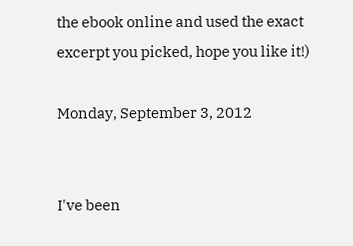the ebook online and used the exact excerpt you picked, hope you like it!)

Monday, September 3, 2012


I've been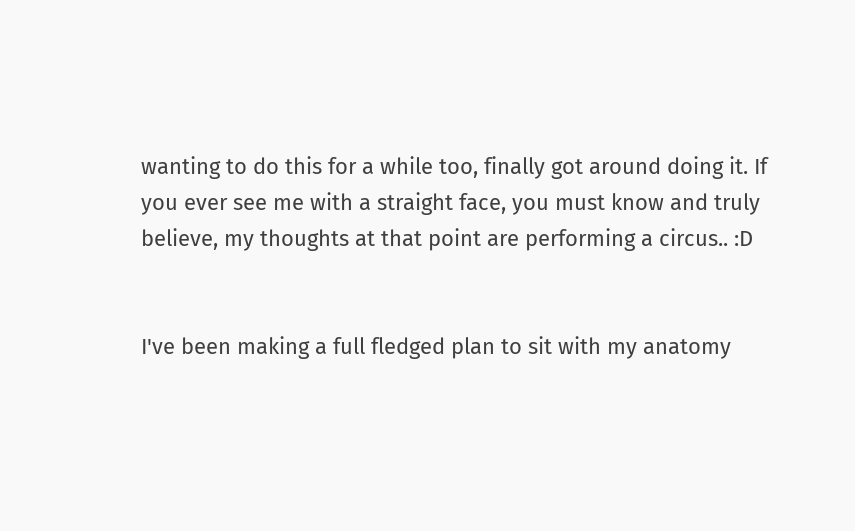wanting to do this for a while too, finally got around doing it. If you ever see me with a straight face, you must know and truly believe, my thoughts at that point are performing a circus.. :D


I've been making a full fledged plan to sit with my anatomy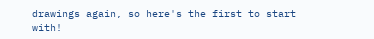drawings again, so here's the first to start with!